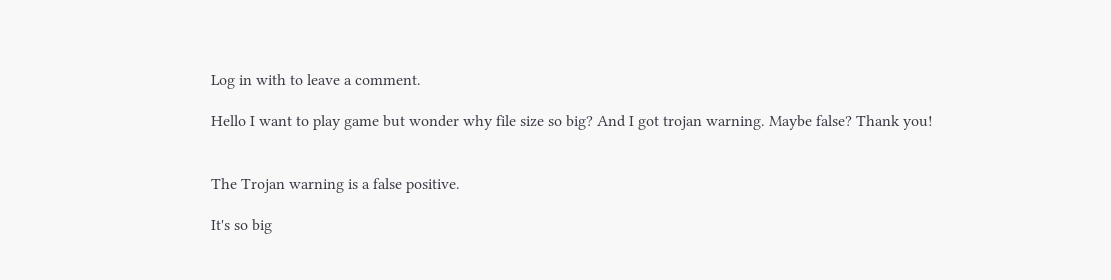Log in with to leave a comment.

Hello I want to play game but wonder why file size so big? And I got trojan warning. Maybe false? Thank you!


The Trojan warning is a false positive.

It's so big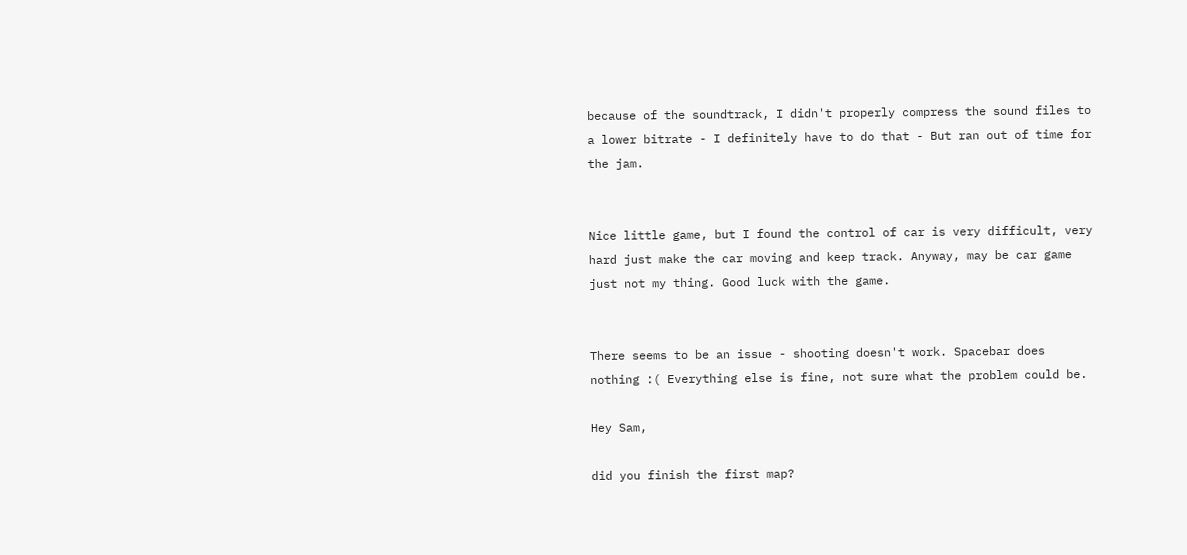because of the soundtrack, I didn't properly compress the sound files to a lower bitrate - I definitely have to do that - But ran out of time for the jam.


Nice little game, but I found the control of car is very difficult, very hard just make the car moving and keep track. Anyway, may be car game just not my thing. Good luck with the game.


There seems to be an issue - shooting doesn't work. Spacebar does nothing :( Everything else is fine, not sure what the problem could be.

Hey Sam,

did you finish the first map?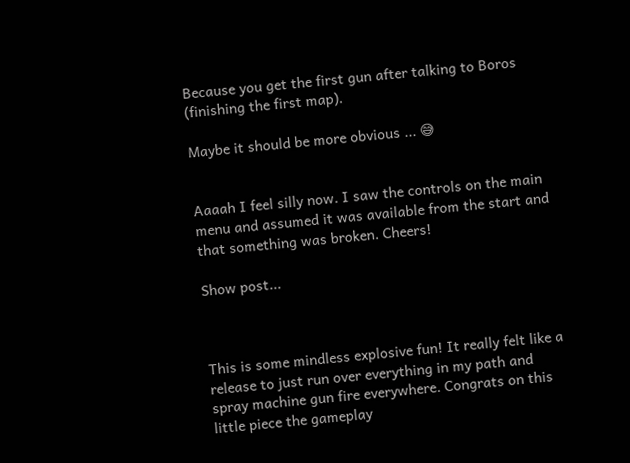Because you get the first gun after talking to Boros (finishing the first map).

Maybe it should be more obvious ... 😅


Aaaah I feel silly now. I saw the controls on the main menu and assumed it was available from the start and that something was broken. Cheers!

Show post...



This is some mindless explosive fun! It really felt like a release to just run over everything in my path and spray machine gun fire everywhere. Congrats on this little piece the gameplay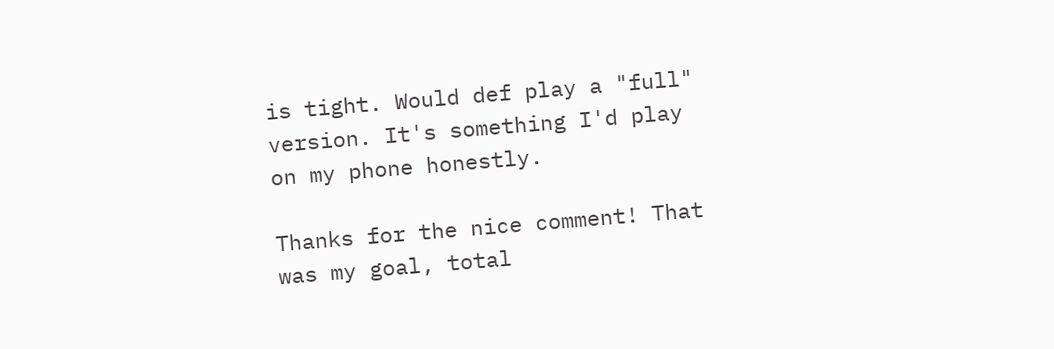is tight. Would def play a "full" version. It's something I'd play on my phone honestly.

Thanks for the nice comment! That was my goal, total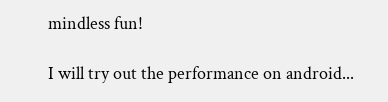mindless fun!

I will try out the performance on android...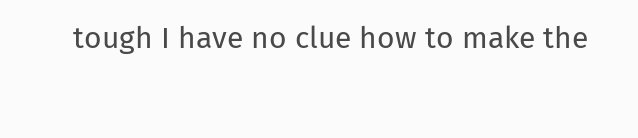tough I have no clue how to make the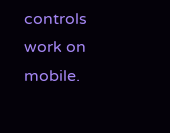controls work on mobile.